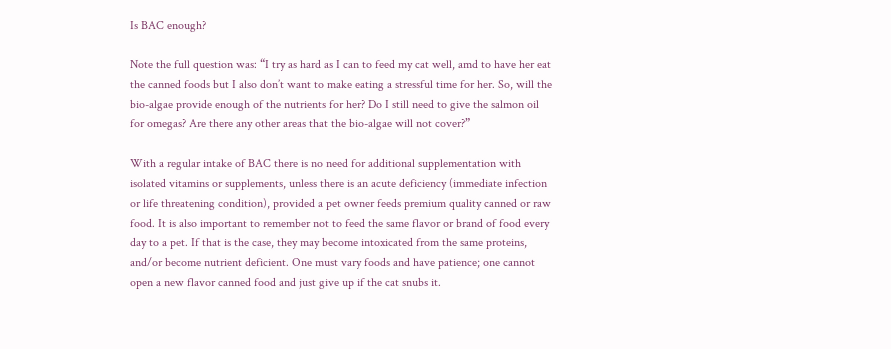Is BAC enough?

Note the full question was: “I try as hard as I can to feed my cat well, amd to have her eat the canned foods but I also don’t want to make eating a stressful time for her. So, will the bio-algae provide enough of the nutrients for her? Do I still need to give the salmon oil for omegas? Are there any other areas that the bio-algae will not cover?”

With a regular intake of BAC there is no need for additional supplementation with isolated vitamins or supplements, unless there is an acute deficiency (immediate infection or life threatening condition), provided a pet owner feeds premium quality canned or raw food. It is also important to remember not to feed the same flavor or brand of food every day to a pet. If that is the case, they may become intoxicated from the same proteins, and/or become nutrient deficient. One must vary foods and have patience; one cannot open a new flavor canned food and just give up if the cat snubs it.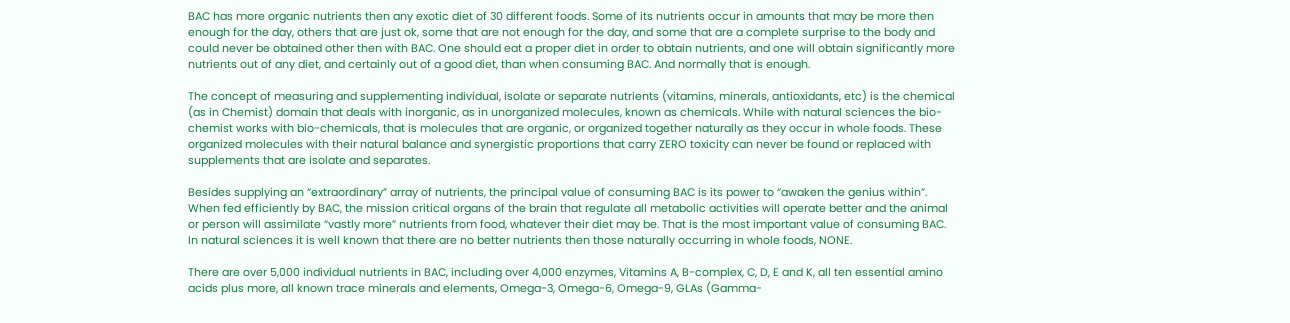BAC has more organic nutrients then any exotic diet of 30 different foods. Some of its nutrients occur in amounts that may be more then enough for the day, others that are just ok, some that are not enough for the day, and some that are a complete surprise to the body and could never be obtained other then with BAC. One should eat a proper diet in order to obtain nutrients, and one will obtain significantly more nutrients out of any diet, and certainly out of a good diet, than when consuming BAC. And normally that is enough.

The concept of measuring and supplementing individual, isolate or separate nutrients (vitamins, minerals, antioxidants, etc) is the chemical (as in Chemist) domain that deals with inorganic, as in unorganized molecules, known as chemicals. While with natural sciences the bio-chemist works with bio-chemicals, that is molecules that are organic, or organized together naturally as they occur in whole foods. These organized molecules with their natural balance and synergistic proportions that carry ZERO toxicity can never be found or replaced with supplements that are isolate and separates.

Besides supplying an “extraordinary” array of nutrients, the principal value of consuming BAC is its power to “awaken the genius within”. When fed efficiently by BAC, the mission critical organs of the brain that regulate all metabolic activities will operate better and the animal or person will assimilate “vastly more” nutrients from food, whatever their diet may be. That is the most important value of consuming BAC. In natural sciences it is well known that there are no better nutrients then those naturally occurring in whole foods, NONE.

There are over 5,000 individual nutrients in BAC, including over 4,000 enzymes, Vitamins A, B-complex, C, D, E and K, all ten essential amino acids plus more, all known trace minerals and elements, Omega-3, Omega-6, Omega-9, GLAs (Gamma-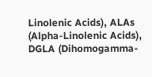Linolenic Acids), ALAs (Alpha-Linolenic Acids), DGLA (Dihomogamma-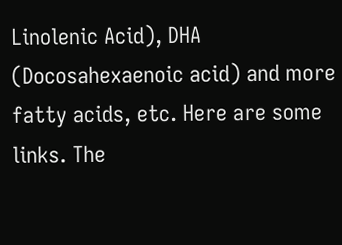Linolenic Acid), DHA (Docosahexaenoic acid) and more fatty acids, etc. Here are some links. The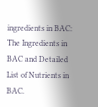ingredients in BAC: The Ingredients in BAC and Detailed List of Nutrients in BAC.